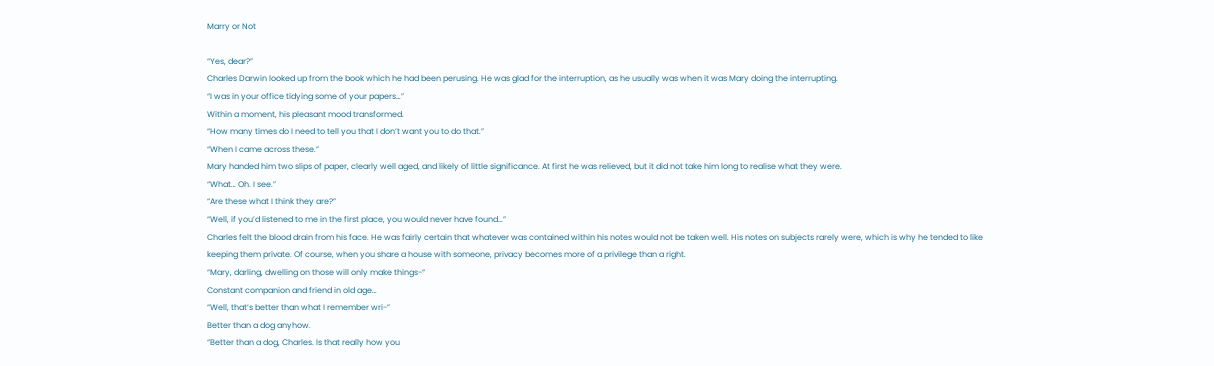Marry or Not

“Yes, dear?”
Charles Darwin looked up from the book which he had been perusing. He was glad for the interruption, as he usually was when it was Mary doing the interrupting.
“I was in your office tidying some of your papers…”
Within a moment, his pleasant mood transformed.
“How many times do I need to tell you that I don’t want you to do that.”
“When I came across these.”
Mary handed him two slips of paper, clearly well aged, and likely of little significance. At first he was relieved, but it did not take him long to realise what they were.
“What… Oh. I see.”
“Are these what I think they are?”
“Well, if you’d listened to me in the first place, you would never have found…”
Charles felt the blood drain from his face. He was fairly certain that whatever was contained within his notes would not be taken well. His notes on subjects rarely were, which is why he tended to like keeping them private. Of course, when you share a house with someone, privacy becomes more of a privilege than a right.
“Mary, darling, dwelling on those will only make things-“
Constant companion and friend in old age…
“Well, that’s better than what I remember wri-”
Better than a dog anyhow.
“Better than a dog, Charles. Is that really how you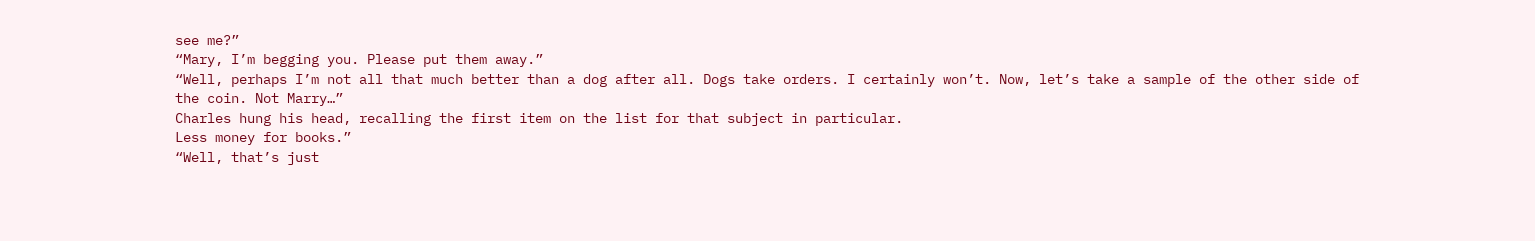see me?”
“Mary, I’m begging you. Please put them away.”
“Well, perhaps I’m not all that much better than a dog after all. Dogs take orders. I certainly won’t. Now, let’s take a sample of the other side of the coin. Not Marry…”
Charles hung his head, recalling the first item on the list for that subject in particular.
Less money for books.”
“Well, that’s just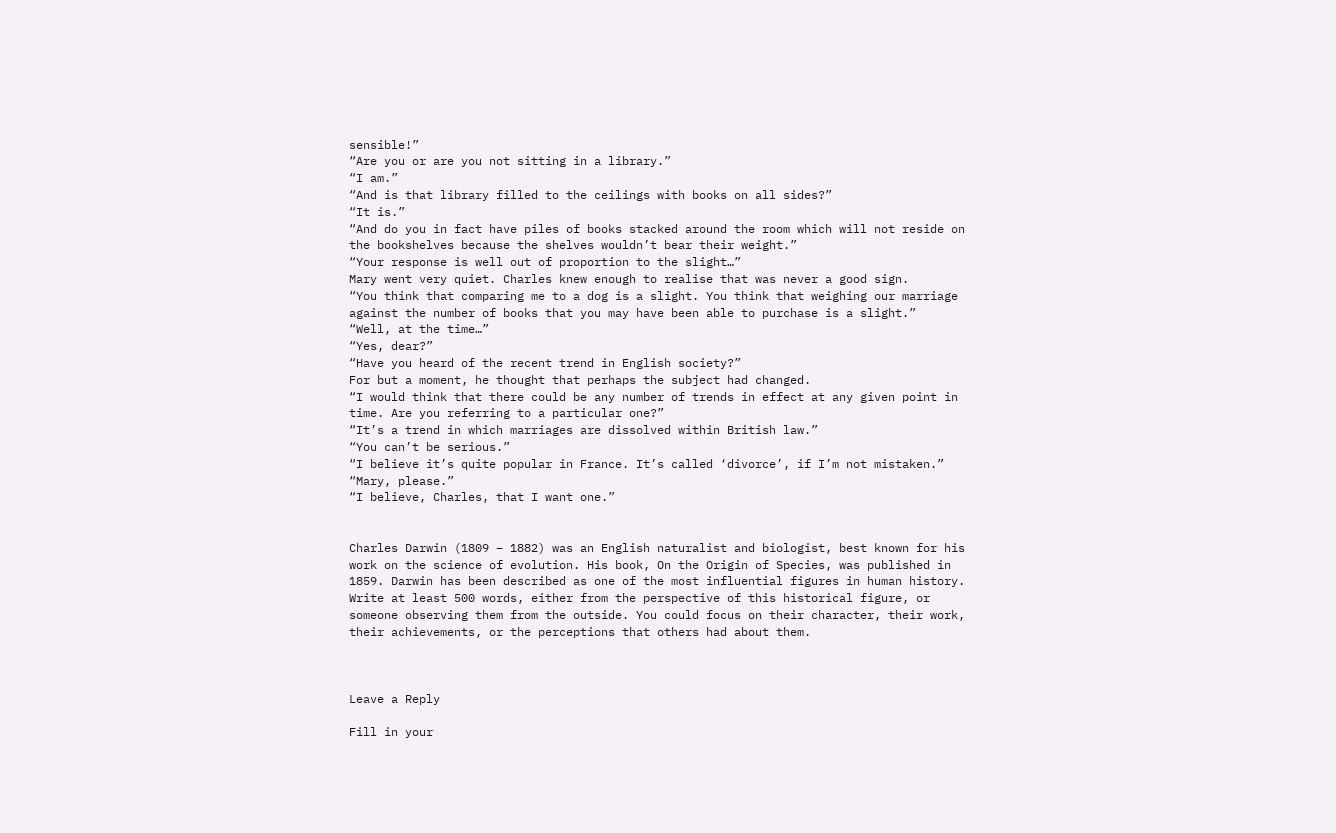sensible!”
“Are you or are you not sitting in a library.”
“I am.”
“And is that library filled to the ceilings with books on all sides?”
“It is.”
“And do you in fact have piles of books stacked around the room which will not reside on the bookshelves because the shelves wouldn’t bear their weight.”
“Your response is well out of proportion to the slight…”
Mary went very quiet. Charles knew enough to realise that was never a good sign.
“You think that comparing me to a dog is a slight. You think that weighing our marriage against the number of books that you may have been able to purchase is a slight.”
“Well, at the time…”
“Yes, dear?”
“Have you heard of the recent trend in English society?”
For but a moment, he thought that perhaps the subject had changed.
“I would think that there could be any number of trends in effect at any given point in time. Are you referring to a particular one?”
“It’s a trend in which marriages are dissolved within British law.”
“You can’t be serious.”
“I believe it’s quite popular in France. It’s called ‘divorce’, if I’m not mistaken.”
“Mary, please.”
“I believe, Charles, that I want one.”


Charles Darwin (1809 – 1882) was an English naturalist and biologist, best known for his work on the science of evolution. His book, On the Origin of Species, was published in 1859. Darwin has been described as one of the most influential figures in human history.
Write at least 500 words, either from the perspective of this historical figure, or someone observing them from the outside. You could focus on their character, their work, their achievements, or the perceptions that others had about them.



Leave a Reply

Fill in your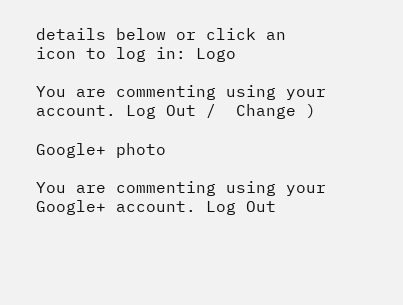details below or click an icon to log in: Logo

You are commenting using your account. Log Out /  Change )

Google+ photo

You are commenting using your Google+ account. Log Out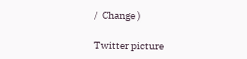/  Change )

Twitter picture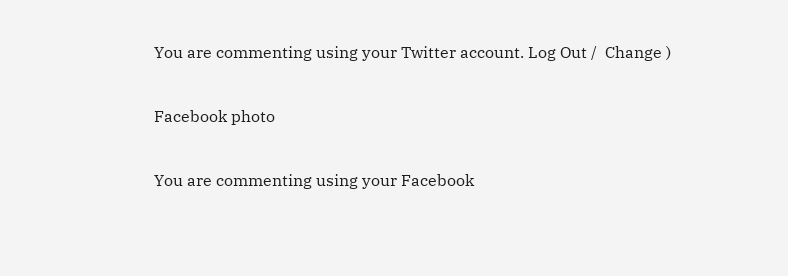You are commenting using your Twitter account. Log Out /  Change )

Facebook photo

You are commenting using your Facebook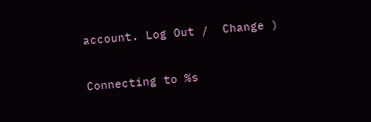account. Log Out /  Change )


Connecting to %s